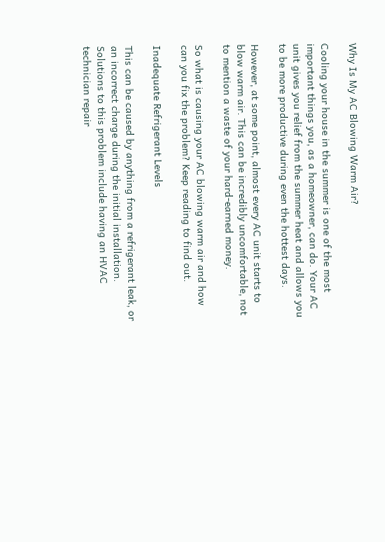Why Is My AC Blowing Warm Air?

Cooling your house in the summer is one of the most important things you, as a homeowner, can do. Your AC unit gives you relief from the summer heat and allows you to be more productive during even the hottest days.

However, at some point, almost every AC unit starts to blow warm air. This can be incredibly uncomfortable, not to mention a waste of your hard-earned money.

So what is causing your AC blowing warm air and how can you fix the problem? Keep reading to find out.

Inadequate Refrigerant Levels

This can be caused by anything from a refrigerant leak, or an incorrect charge during the initial installation. Solutions to this problem include having an HVAC technician repair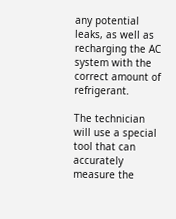any potential leaks, as well as recharging the AC system with the correct amount of refrigerant.

The technician will use a special tool that can accurately measure the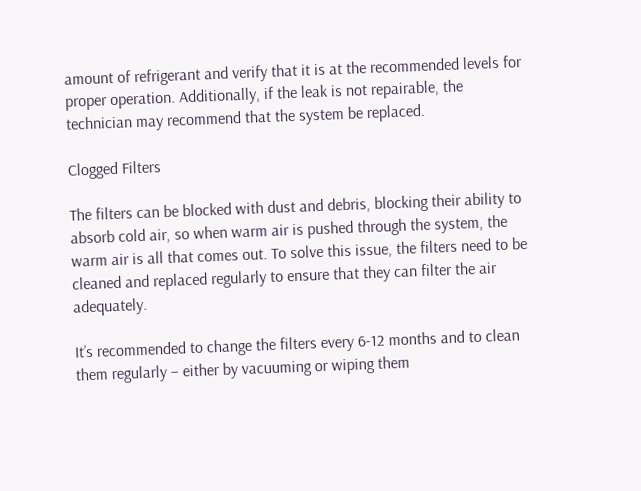amount of refrigerant and verify that it is at the recommended levels for proper operation. Additionally, if the leak is not repairable, the technician may recommend that the system be replaced.

Clogged Filters

The filters can be blocked with dust and debris, blocking their ability to absorb cold air, so when warm air is pushed through the system, the warm air is all that comes out. To solve this issue, the filters need to be cleaned and replaced regularly to ensure that they can filter the air adequately.

It’s recommended to change the filters every 6-12 months and to clean them regularly – either by vacuuming or wiping them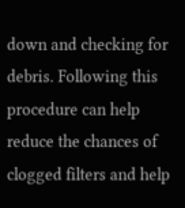down and checking for debris. Following this procedure can help reduce the chances of clogged filters and help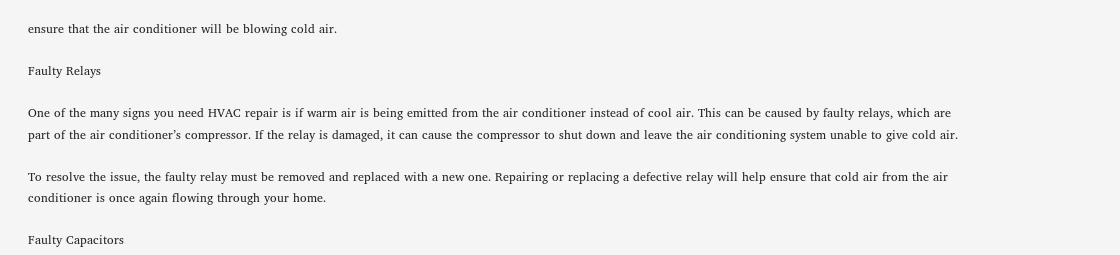ensure that the air conditioner will be blowing cold air.

Faulty Relays

One of the many signs you need HVAC repair is if warm air is being emitted from the air conditioner instead of cool air. This can be caused by faulty relays, which are part of the air conditioner’s compressor. If the relay is damaged, it can cause the compressor to shut down and leave the air conditioning system unable to give cold air.

To resolve the issue, the faulty relay must be removed and replaced with a new one. Repairing or replacing a defective relay will help ensure that cold air from the air conditioner is once again flowing through your home.

Faulty Capacitors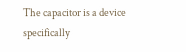The capacitor is a device specifically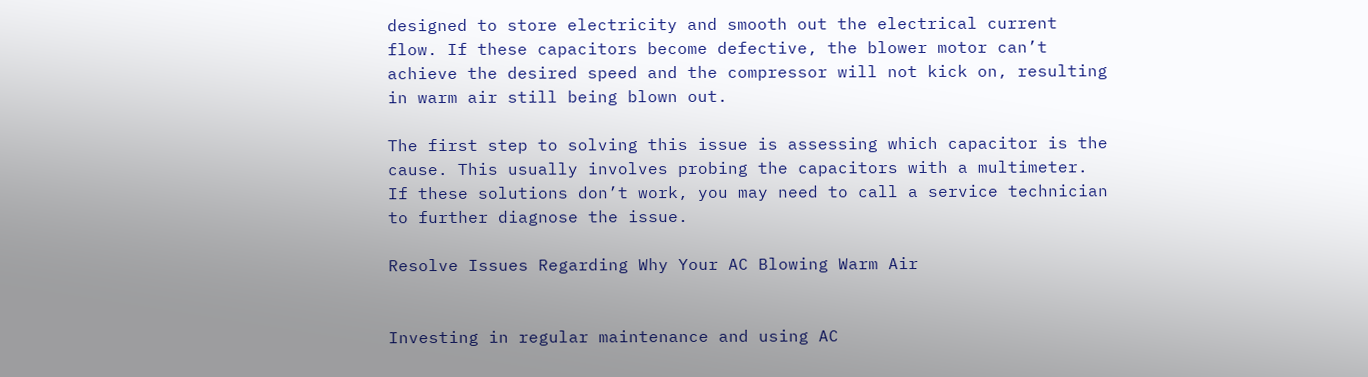designed to store electricity and smooth out the electrical current flow. If these capacitors become defective, the blower motor can’t achieve the desired speed and the compressor will not kick on, resulting in warm air still being blown out.

The first step to solving this issue is assessing which capacitor is the cause. This usually involves probing the capacitors with a multimeter. If these solutions don’t work, you may need to call a service technician to further diagnose the issue.

Resolve Issues Regarding Why Your AC Blowing Warm Air


Investing in regular maintenance and using AC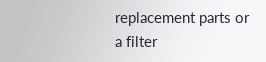replacement parts or a filter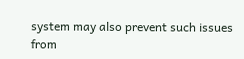system may also prevent such issues from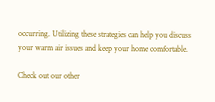occurring. Utilizing these strategies can help you discuss your warm air issues and keep your home comfortable.

Check out our other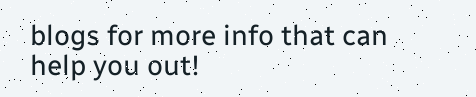blogs for more info that can help you out!